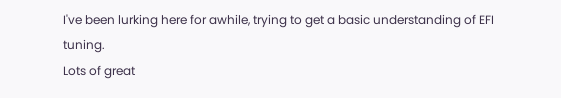I've been lurking here for awhile, trying to get a basic understanding of EFI tuning.
Lots of great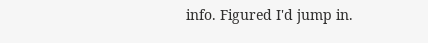info. Figured I'd jump in.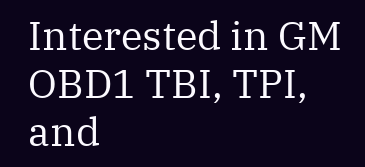Interested in GM OBD1 TBI, TPI, and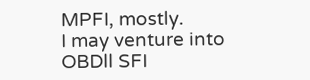MPFI, mostly.
I may venture into OBDll SFI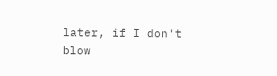later, if I don't blow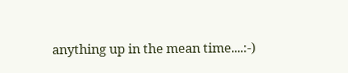anything up in the mean time....:-)